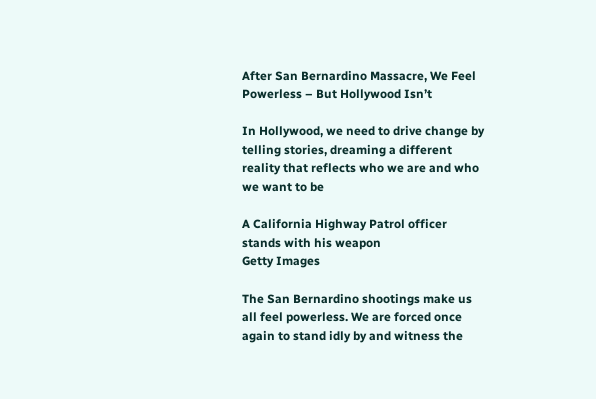After San Bernardino Massacre, We Feel Powerless – But Hollywood Isn’t

In Hollywood, we need to drive change by telling stories, dreaming a different reality that reflects who we are and who we want to be

A California Highway Patrol officer stands with his weapon
Getty Images

The San Bernardino shootings make us all feel powerless. We are forced once again to stand idly by and witness the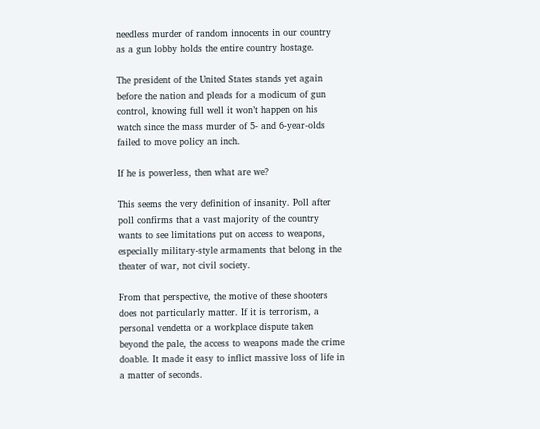needless murder of random innocents in our country as a gun lobby holds the entire country hostage.

The president of the United States stands yet again before the nation and pleads for a modicum of gun control, knowing full well it won’t happen on his watch since the mass murder of 5- and 6-year-olds failed to move policy an inch.

If he is powerless, then what are we?

This seems the very definition of insanity. Poll after poll confirms that a vast majority of the country wants to see limitations put on access to weapons, especially military-style armaments that belong in the theater of war, not civil society.

From that perspective, the motive of these shooters does not particularly matter. If it is terrorism, a personal vendetta or a workplace dispute taken beyond the pale, the access to weapons made the crime doable. It made it easy to inflict massive loss of life in a matter of seconds.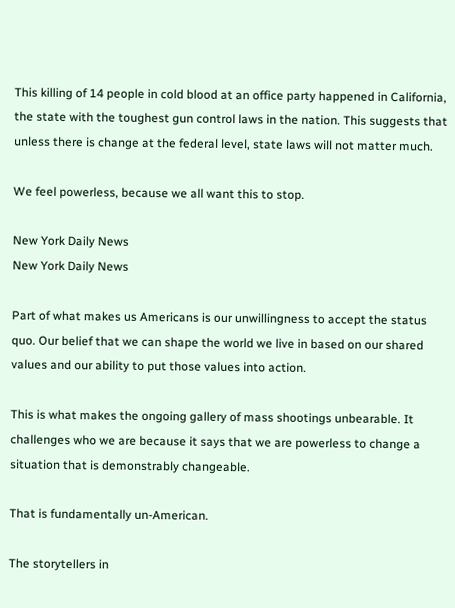This killing of 14 people in cold blood at an office party happened in California, the state with the toughest gun control laws in the nation. This suggests that unless there is change at the federal level, state laws will not matter much.

We feel powerless, because we all want this to stop.

New York Daily News
New York Daily News

Part of what makes us Americans is our unwillingness to accept the status quo. Our belief that we can shape the world we live in based on our shared values and our ability to put those values into action.

This is what makes the ongoing gallery of mass shootings unbearable. It challenges who we are because it says that we are powerless to change a situation that is demonstrably changeable.

That is fundamentally un-American.

The storytellers in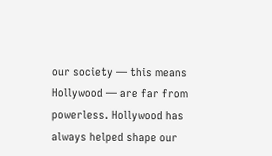our society — this means Hollywood — are far from powerless. Hollywood has always helped shape our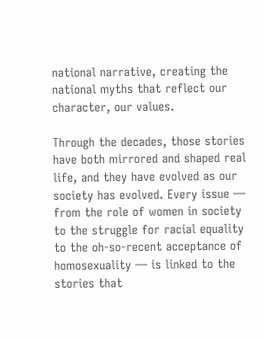national narrative, creating the national myths that reflect our character, our values.

Through the decades, those stories have both mirrored and shaped real life, and they have evolved as our society has evolved. Every issue — from the role of women in society to the struggle for racial equality to the oh-so-recent acceptance of homosexuality — is linked to the stories that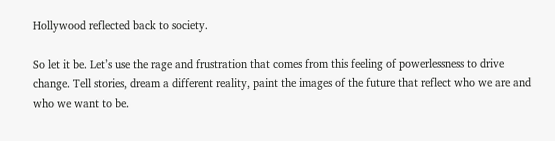Hollywood reflected back to society.

So let it be. Let’s use the rage and frustration that comes from this feeling of powerlessness to drive change. Tell stories, dream a different reality, paint the images of the future that reflect who we are and who we want to be.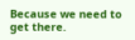Because we need to get there.